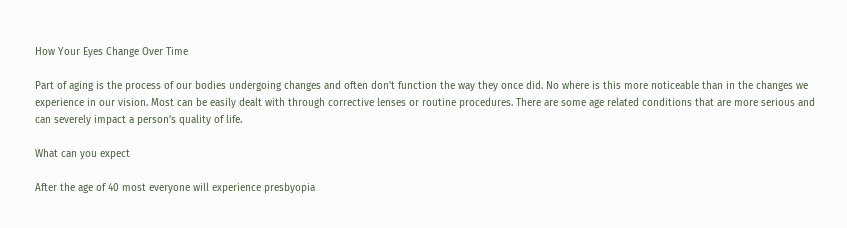How Your Eyes Change Over Time

Part of aging is the process of our bodies undergoing changes and often don’t function the way they once did. No where is this more noticeable than in the changes we experience in our vision. Most can be easily dealt with through corrective lenses or routine procedures. There are some age related conditions that are more serious and can severely impact a person’s quality of life.

What can you expect

After the age of 40 most everyone will experience presbyopia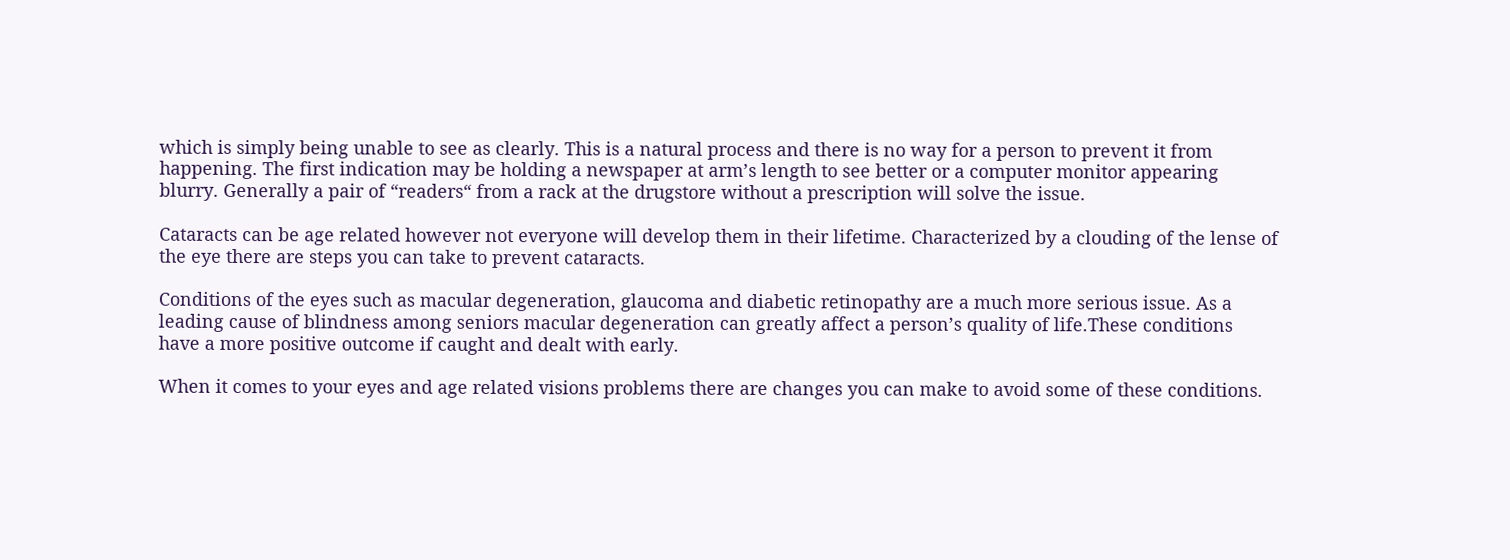which is simply being unable to see as clearly. This is a natural process and there is no way for a person to prevent it from happening. The first indication may be holding a newspaper at arm’s length to see better or a computer monitor appearing blurry. Generally a pair of “readers“ from a rack at the drugstore without a prescription will solve the issue.

Cataracts can be age related however not everyone will develop them in their lifetime. Characterized by a clouding of the lense of the eye there are steps you can take to prevent cataracts.

Conditions of the eyes such as macular degeneration, glaucoma and diabetic retinopathy are a much more serious issue. As a leading cause of blindness among seniors macular degeneration can greatly affect a person’s quality of life.These conditions have a more positive outcome if caught and dealt with early.

When it comes to your eyes and age related visions problems there are changes you can make to avoid some of these conditions.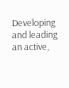Developing and leading an active,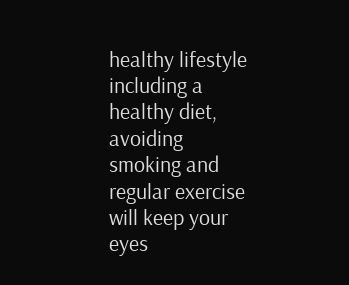healthy lifestyle including a healthy diet, avoiding smoking and regular exercise will keep your eyes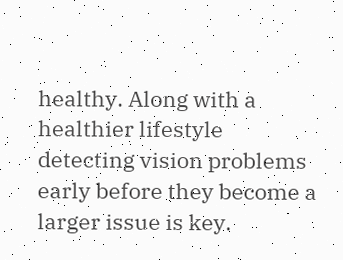healthy. Along with a healthier lifestyle detecting vision problems early before they become a larger issue is key.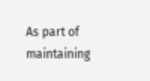As part of maintaining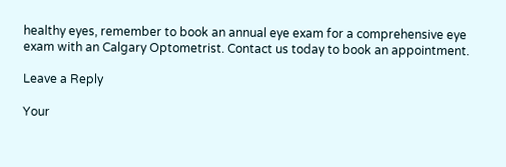healthy eyes, remember to book an annual eye exam for a comprehensive eye exam with an Calgary Optometrist. Contact us today to book an appointment.

Leave a Reply

Your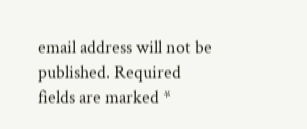email address will not be published. Required fields are marked *